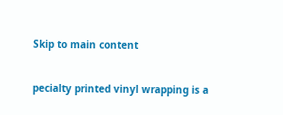Skip to main content

pecialty printed vinyl wrapping is a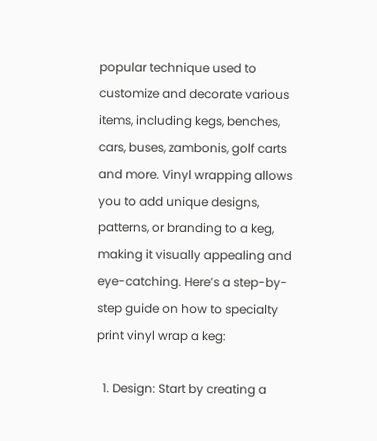popular technique used to customize and decorate various items, including kegs, benches, cars, buses, zambonis, golf carts and more. Vinyl wrapping allows you to add unique designs, patterns, or branding to a keg, making it visually appealing and eye-catching. Here’s a step-by-step guide on how to specialty print vinyl wrap a keg:

  1. Design: Start by creating a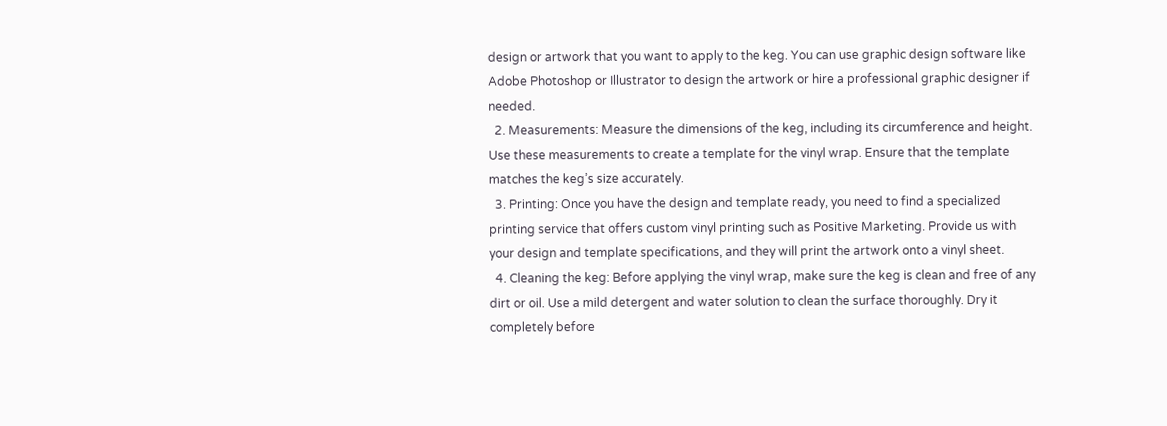design or artwork that you want to apply to the keg. You can use graphic design software like Adobe Photoshop or Illustrator to design the artwork or hire a professional graphic designer if needed.
  2. Measurements: Measure the dimensions of the keg, including its circumference and height. Use these measurements to create a template for the vinyl wrap. Ensure that the template matches the keg’s size accurately.
  3. Printing: Once you have the design and template ready, you need to find a specialized printing service that offers custom vinyl printing such as Positive Marketing. Provide us with your design and template specifications, and they will print the artwork onto a vinyl sheet.
  4. Cleaning the keg: Before applying the vinyl wrap, make sure the keg is clean and free of any dirt or oil. Use a mild detergent and water solution to clean the surface thoroughly. Dry it completely before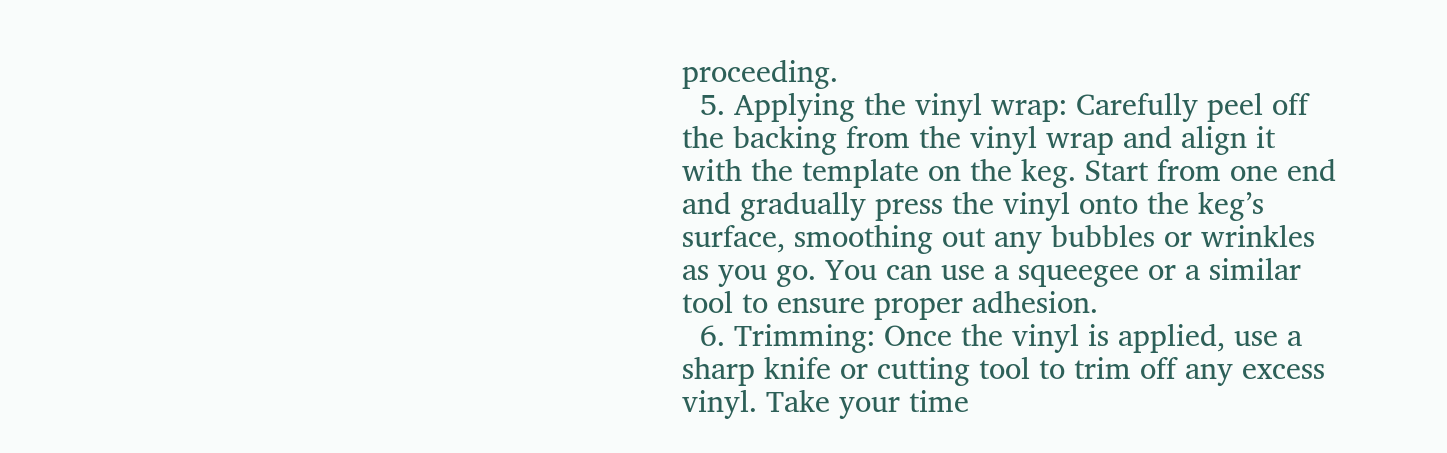proceeding.
  5. Applying the vinyl wrap: Carefully peel off the backing from the vinyl wrap and align it with the template on the keg. Start from one end and gradually press the vinyl onto the keg’s surface, smoothing out any bubbles or wrinkles as you go. You can use a squeegee or a similar tool to ensure proper adhesion.
  6. Trimming: Once the vinyl is applied, use a sharp knife or cutting tool to trim off any excess vinyl. Take your time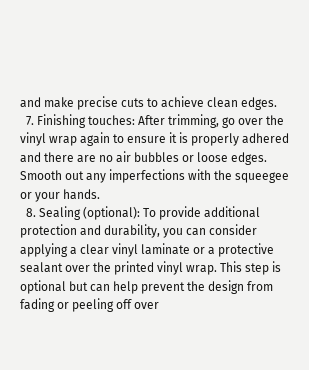and make precise cuts to achieve clean edges.
  7. Finishing touches: After trimming, go over the vinyl wrap again to ensure it is properly adhered and there are no air bubbles or loose edges. Smooth out any imperfections with the squeegee or your hands.
  8. Sealing (optional): To provide additional protection and durability, you can consider applying a clear vinyl laminate or a protective sealant over the printed vinyl wrap. This step is optional but can help prevent the design from fading or peeling off over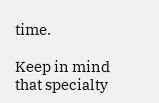time.

Keep in mind that specialty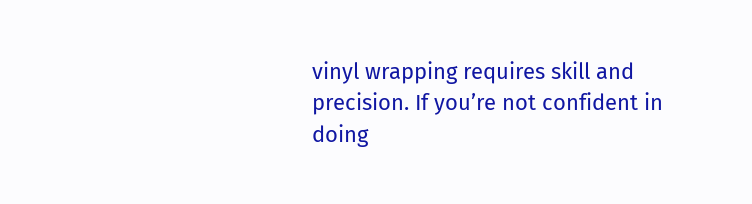vinyl wrapping requires skill and precision. If you’re not confident in doing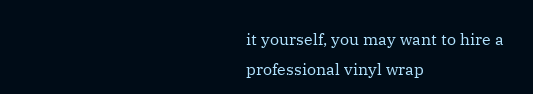it yourself, you may want to hire a professional vinyl wrap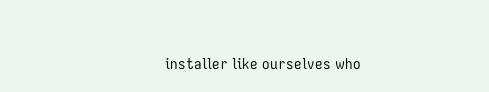installer like ourselves who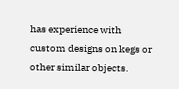has experience with custom designs on kegs or other similar objects.